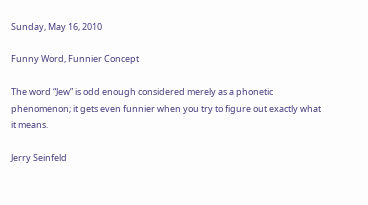Sunday, May 16, 2010

Funny Word, Funnier Concept

The word “Jew” is odd enough considered merely as a phonetic phenomenon; it gets even funnier when you try to figure out exactly what it means.

Jerry Seinfeld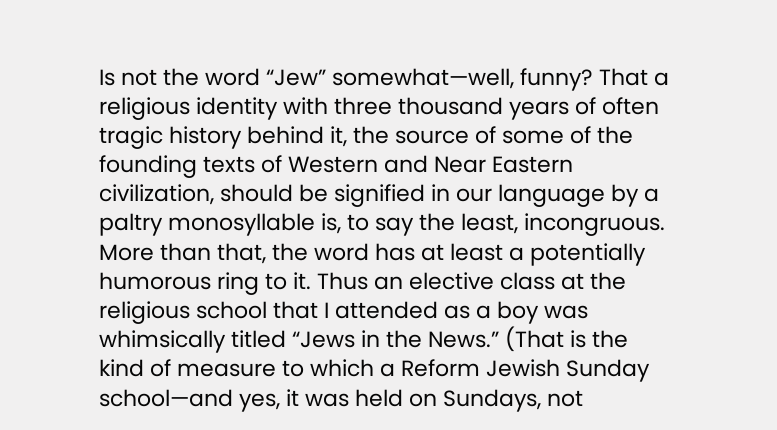Is not the word “Jew” somewhat—well, funny? That a religious identity with three thousand years of often tragic history behind it, the source of some of the founding texts of Western and Near Eastern civilization, should be signified in our language by a paltry monosyllable is, to say the least, incongruous. More than that, the word has at least a potentially humorous ring to it. Thus an elective class at the religious school that I attended as a boy was whimsically titled “Jews in the News.” (That is the kind of measure to which a Reform Jewish Sunday school—and yes, it was held on Sundays, not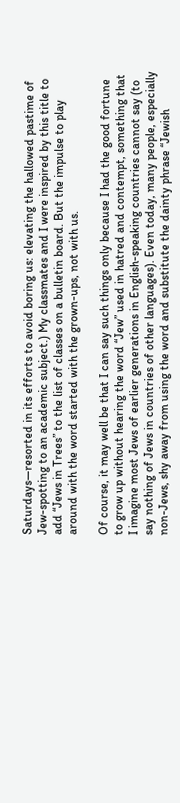Saturdays—resorted in its efforts to avoid boring us: elevating the hallowed pastime of Jew-spotting to an academic subject.) My classmates and I were inspired by this title to add “Jews in Trees” to the list of classes on a bulletin board. But the impulse to play around with the word started with the grown-ups, not with us.

Of course, it may well be that I can say such things only because I had the good fortune to grow up without hearing the word “Jew” used in hatred and contempt, something that I imagine most Jews of earlier generations in English-speaking countries cannot say (to say nothing of Jews in countries of other languages). Even today, many people, especially non-Jews, shy away from using the word and substitute the dainty phrase “Jewish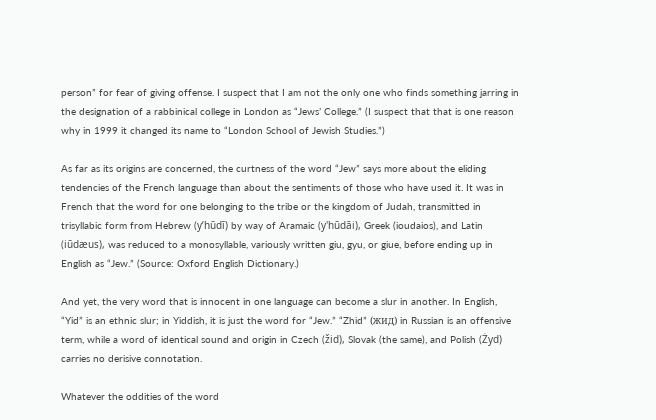person” for fear of giving offense. I suspect that I am not the only one who finds something jarring in the designation of a rabbinical college in London as “Jews’ College.” (I suspect that that is one reason why in 1999 it changed its name to “London School of Jewish Studies.”)

As far as its origins are concerned, the curtness of the word “Jew” says more about the eliding tendencies of the French language than about the sentiments of those who have used it. It was in French that the word for one belonging to the tribe or the kingdom of Judah, transmitted in trisyllabic form from Hebrew (y’hūdī) by way of Aramaic (y'hūdāi), Greek (ioudaios), and Latin (iūdæus), was reduced to a monosyllable, variously written giu, gyu, or giue, before ending up in English as “Jew.” (Source: Oxford English Dictionary.)

And yet, the very word that is innocent in one language can become a slur in another. In English, “Yid” is an ethnic slur; in Yiddish, it is just the word for “Jew.” “Zhid” (жид) in Russian is an offensive term, while a word of identical sound and origin in Czech (žid), Slovak (the same), and Polish (Żyd) carries no derisive connotation.

Whatever the oddities of the word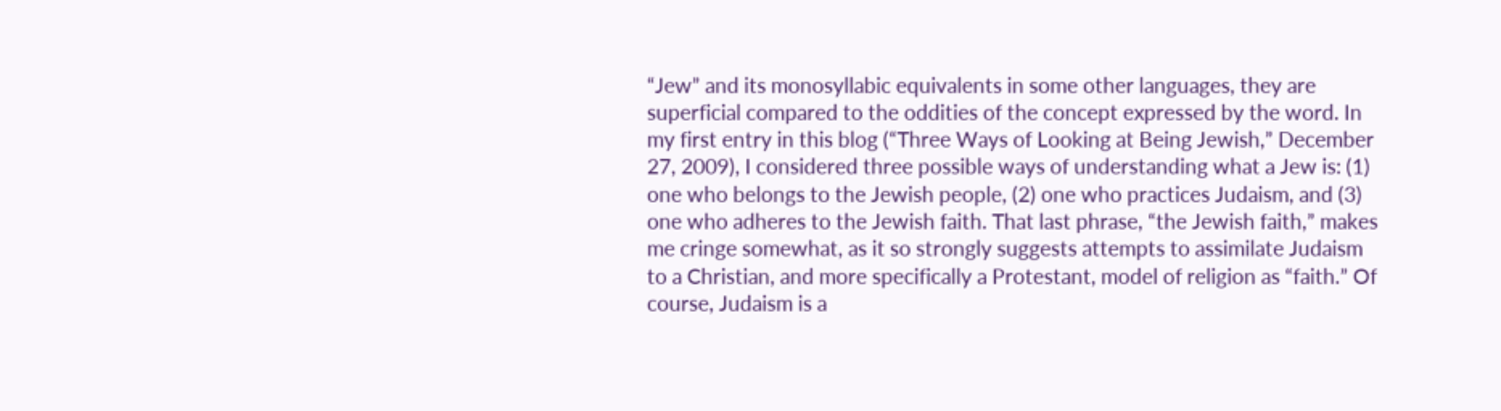“Jew” and its monosyllabic equivalents in some other languages, they are superficial compared to the oddities of the concept expressed by the word. In my first entry in this blog (“Three Ways of Looking at Being Jewish,” December 27, 2009), I considered three possible ways of understanding what a Jew is: (1) one who belongs to the Jewish people, (2) one who practices Judaism, and (3) one who adheres to the Jewish faith. That last phrase, “the Jewish faith,” makes me cringe somewhat, as it so strongly suggests attempts to assimilate Judaism to a Christian, and more specifically a Protestant, model of religion as “faith.” Of course, Judaism is a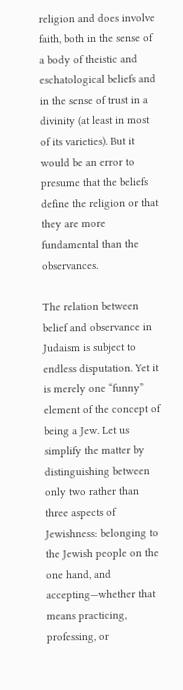religion and does involve faith, both in the sense of a body of theistic and eschatological beliefs and in the sense of trust in a divinity (at least in most of its varieties). But it would be an error to presume that the beliefs define the religion or that they are more fundamental than the observances.

The relation between belief and observance in Judaism is subject to endless disputation. Yet it is merely one “funny” element of the concept of being a Jew. Let us simplify the matter by distinguishing between only two rather than three aspects of Jewishness: belonging to the Jewish people on the one hand, and accepting—whether that means practicing, professing, or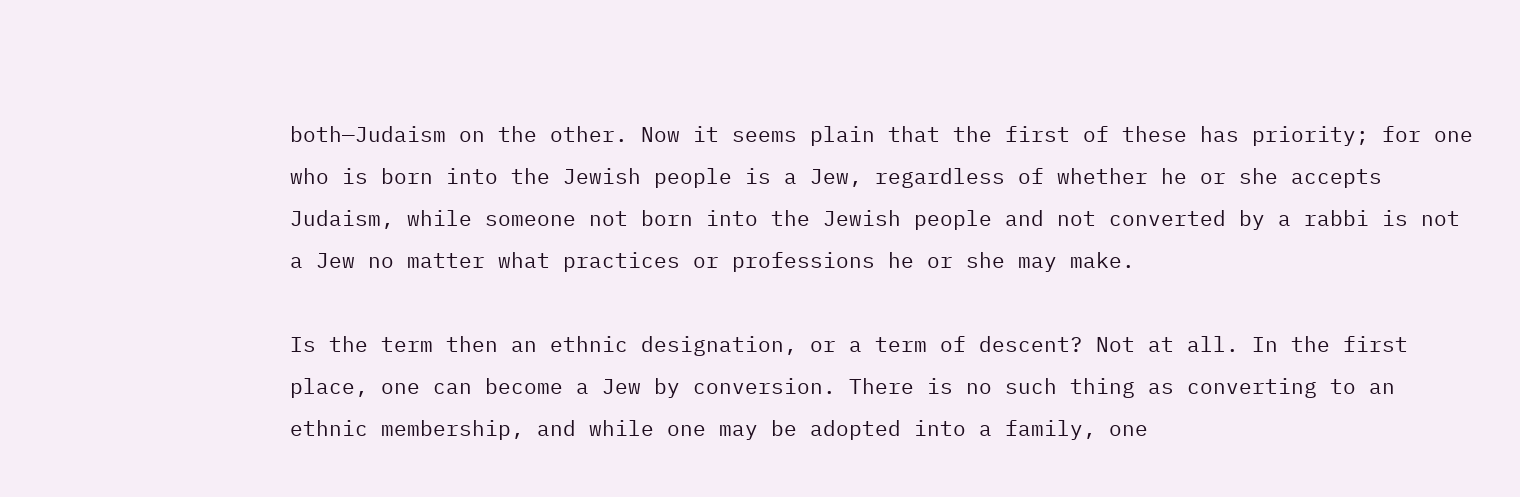both—Judaism on the other. Now it seems plain that the first of these has priority; for one who is born into the Jewish people is a Jew, regardless of whether he or she accepts Judaism, while someone not born into the Jewish people and not converted by a rabbi is not a Jew no matter what practices or professions he or she may make.

Is the term then an ethnic designation, or a term of descent? Not at all. In the first place, one can become a Jew by conversion. There is no such thing as converting to an ethnic membership, and while one may be adopted into a family, one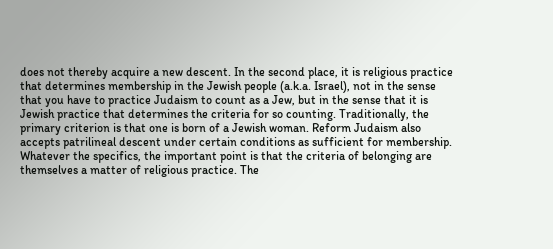does not thereby acquire a new descent. In the second place, it is religious practice that determines membership in the Jewish people (a.k.a. Israel), not in the sense that you have to practice Judaism to count as a Jew, but in the sense that it is Jewish practice that determines the criteria for so counting. Traditionally, the primary criterion is that one is born of a Jewish woman. Reform Judaism also accepts patrilineal descent under certain conditions as sufficient for membership. Whatever the specifics, the important point is that the criteria of belonging are themselves a matter of religious practice. The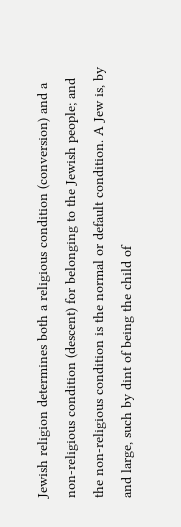Jewish religion determines both a religious condition (conversion) and a non-religious condition (descent) for belonging to the Jewish people; and the non-religious condition is the normal or default condition. A Jew is, by and large, such by dint of being the child of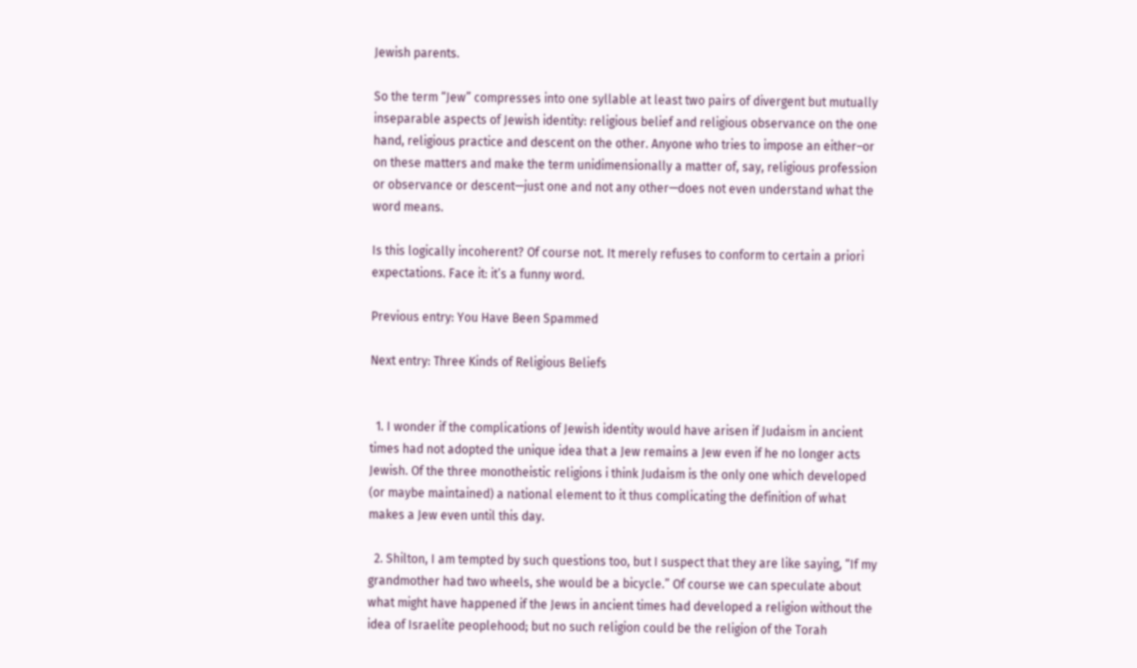Jewish parents.

So the term “Jew” compresses into one syllable at least two pairs of divergent but mutually inseparable aspects of Jewish identity: religious belief and religious observance on the one hand, religious practice and descent on the other. Anyone who tries to impose an either–or on these matters and make the term unidimensionally a matter of, say, religious profession or observance or descent—just one and not any other—does not even understand what the word means.

Is this logically incoherent? Of course not. It merely refuses to conform to certain a priori expectations. Face it: it’s a funny word.

Previous entry: You Have Been Spammed

Next entry: Three Kinds of Religious Beliefs


  1. I wonder if the complications of Jewish identity would have arisen if Judaism in ancient times had not adopted the unique idea that a Jew remains a Jew even if he no longer acts Jewish. Of the three monotheistic religions i think Judaism is the only one which developed (or maybe maintained) a national element to it thus complicating the definition of what makes a Jew even until this day.

  2. Shilton, I am tempted by such questions too, but I suspect that they are like saying, “If my grandmother had two wheels, she would be a bicycle.” Of course we can speculate about what might have happened if the Jews in ancient times had developed a religion without the idea of Israelite peoplehood; but no such religion could be the religion of the Torah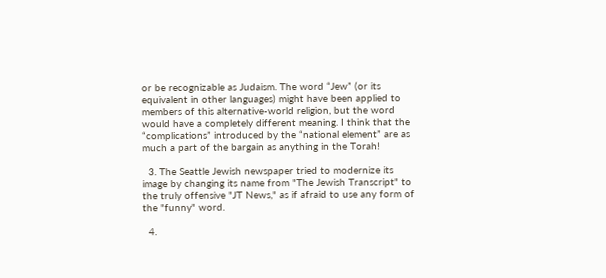or be recognizable as Judaism. The word “Jew” (or its equivalent in other languages) might have been applied to members of this alternative-world religion, but the word would have a completely different meaning. I think that the “complications” introduced by the “national element” are as much a part of the bargain as anything in the Torah!

  3. The Seattle Jewish newspaper tried to modernize its image by changing its name from "The Jewish Transcript" to the truly offensive "JT News," as if afraid to use any form of the "funny" word.

  4.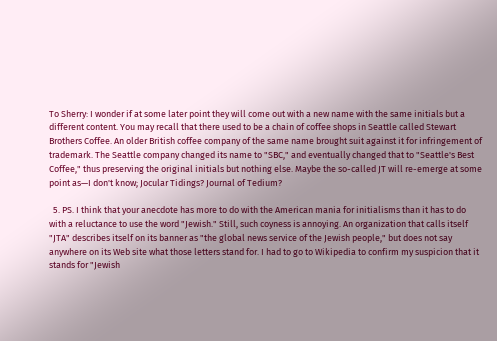To Sherry: I wonder if at some later point they will come out with a new name with the same initials but a different content. You may recall that there used to be a chain of coffee shops in Seattle called Stewart Brothers Coffee. An older British coffee company of the same name brought suit against it for infringement of trademark. The Seattle company changed its name to "SBC," and eventually changed that to "Seattle's Best Coffee," thus preserving the original initials but nothing else. Maybe the so-called JT will re-emerge at some point as—I don't know; Jocular Tidings? Journal of Tedium?

  5. PS. I think that your anecdote has more to do with the American mania for initialisms than it has to do with a reluctance to use the word "Jewish." Still, such coyness is annoying. An organization that calls itself "JTA" describes itself on its banner as "the global news service of the Jewish people," but does not say anywhere on its Web site what those letters stand for. I had to go to Wikipedia to confirm my suspicion that it stands for "Jewish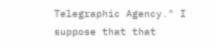Telegraphic Agency." I suppose that that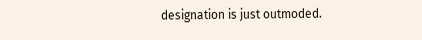designation is just outmoded.